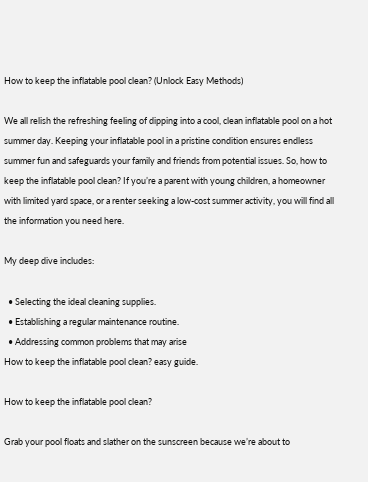How to keep the inflatable pool clean? (Unlock Easy Methods)

We all relish the refreshing feeling of dipping into a cool, clean inflatable pool on a hot summer day. Keeping your inflatable pool in a pristine condition ensures endless summer fun and safeguards your family and friends from potential issues. So, how to keep the inflatable pool clean? If you’re a parent with young children, a homeowner with limited yard space, or a renter seeking a low-cost summer activity, you will find all the information you need here.

My deep dive includes:

  • Selecting the ideal cleaning supplies.
  • Establishing a regular maintenance routine.
  • Addressing common problems that may arise
How to keep the inflatable pool clean? easy guide.

How to keep the inflatable pool clean?

Grab your pool floats and slather on the sunscreen because we’re about to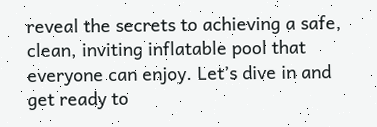reveal the secrets to achieving a safe, clean, inviting inflatable pool that everyone can enjoy. Let’s dive in and get ready to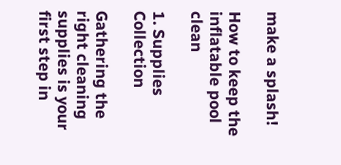make a splash!

How to keep the inflatable pool clean

1. Supplies Collection

Gathering the right cleaning supplies is your first step in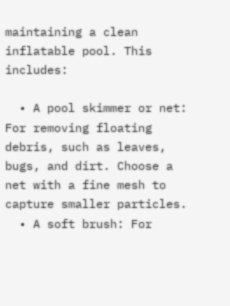maintaining a clean inflatable pool. This includes:

  • A pool skimmer or net: For removing floating debris, such as leaves, bugs, and dirt. Choose a net with a fine mesh to capture smaller particles.
  • A soft brush: For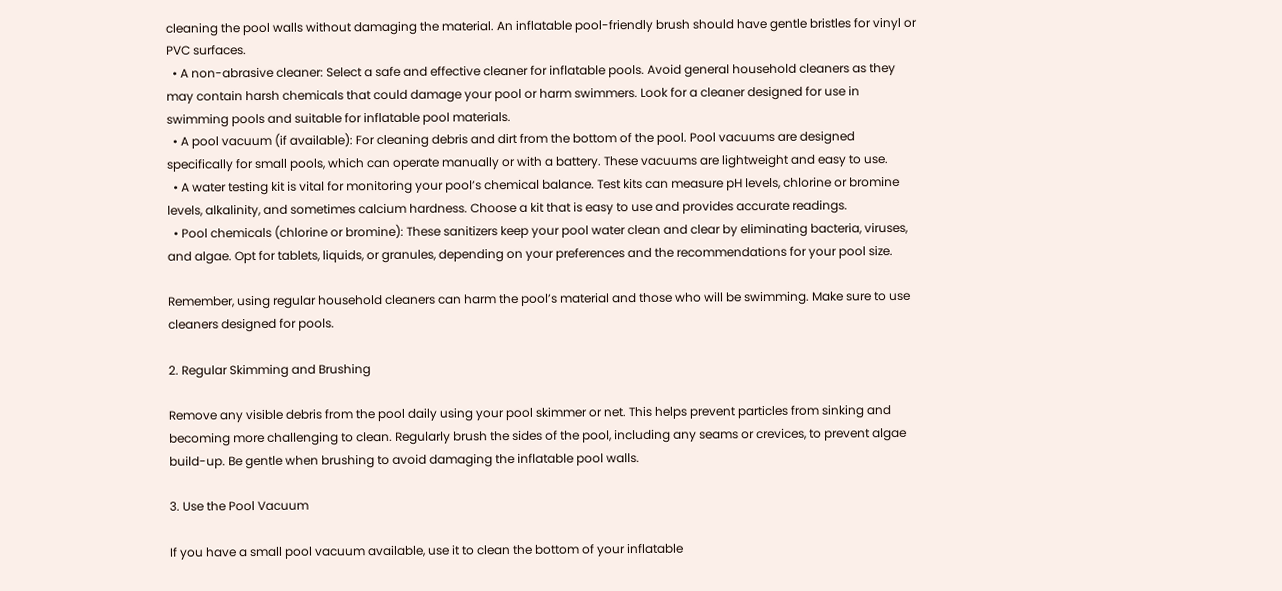cleaning the pool walls without damaging the material. An inflatable pool-friendly brush should have gentle bristles for vinyl or PVC surfaces.
  • A non-abrasive cleaner: Select a safe and effective cleaner for inflatable pools. Avoid general household cleaners as they may contain harsh chemicals that could damage your pool or harm swimmers. Look for a cleaner designed for use in swimming pools and suitable for inflatable pool materials.
  • A pool vacuum (if available): For cleaning debris and dirt from the bottom of the pool. Pool vacuums are designed specifically for small pools, which can operate manually or with a battery. These vacuums are lightweight and easy to use.
  • A water testing kit is vital for monitoring your pool’s chemical balance. Test kits can measure pH levels, chlorine or bromine levels, alkalinity, and sometimes calcium hardness. Choose a kit that is easy to use and provides accurate readings.
  • Pool chemicals (chlorine or bromine): These sanitizers keep your pool water clean and clear by eliminating bacteria, viruses, and algae. Opt for tablets, liquids, or granules, depending on your preferences and the recommendations for your pool size.

Remember, using regular household cleaners can harm the pool’s material and those who will be swimming. Make sure to use cleaners designed for pools.

2. Regular Skimming and Brushing

Remove any visible debris from the pool daily using your pool skimmer or net. This helps prevent particles from sinking and becoming more challenging to clean. Regularly brush the sides of the pool, including any seams or crevices, to prevent algae build-up. Be gentle when brushing to avoid damaging the inflatable pool walls.

3. Use the Pool Vacuum

If you have a small pool vacuum available, use it to clean the bottom of your inflatable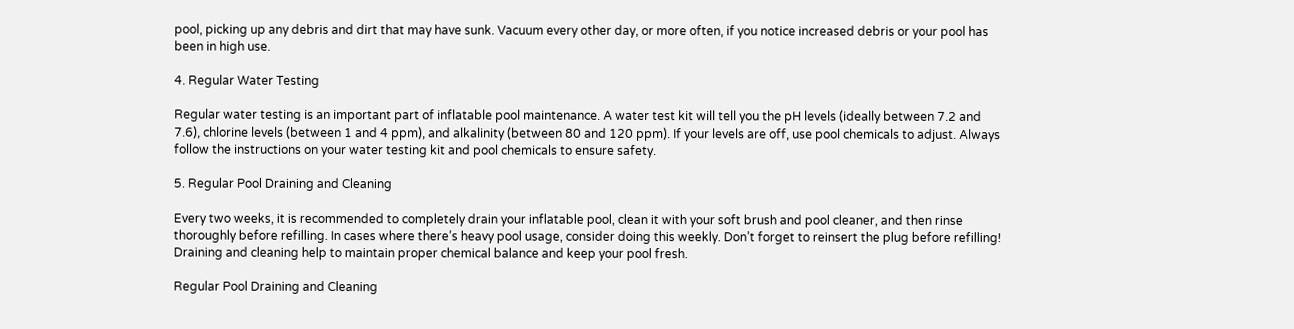pool, picking up any debris and dirt that may have sunk. Vacuum every other day, or more often, if you notice increased debris or your pool has been in high use.

4. Regular Water Testing

Regular water testing is an important part of inflatable pool maintenance. A water test kit will tell you the pH levels (ideally between 7.2 and 7.6), chlorine levels (between 1 and 4 ppm), and alkalinity (between 80 and 120 ppm). If your levels are off, use pool chemicals to adjust. Always follow the instructions on your water testing kit and pool chemicals to ensure safety.

5. Regular Pool Draining and Cleaning

Every two weeks, it is recommended to completely drain your inflatable pool, clean it with your soft brush and pool cleaner, and then rinse thoroughly before refilling. In cases where there’s heavy pool usage, consider doing this weekly. Don’t forget to reinsert the plug before refilling! Draining and cleaning help to maintain proper chemical balance and keep your pool fresh.

Regular Pool Draining and Cleaning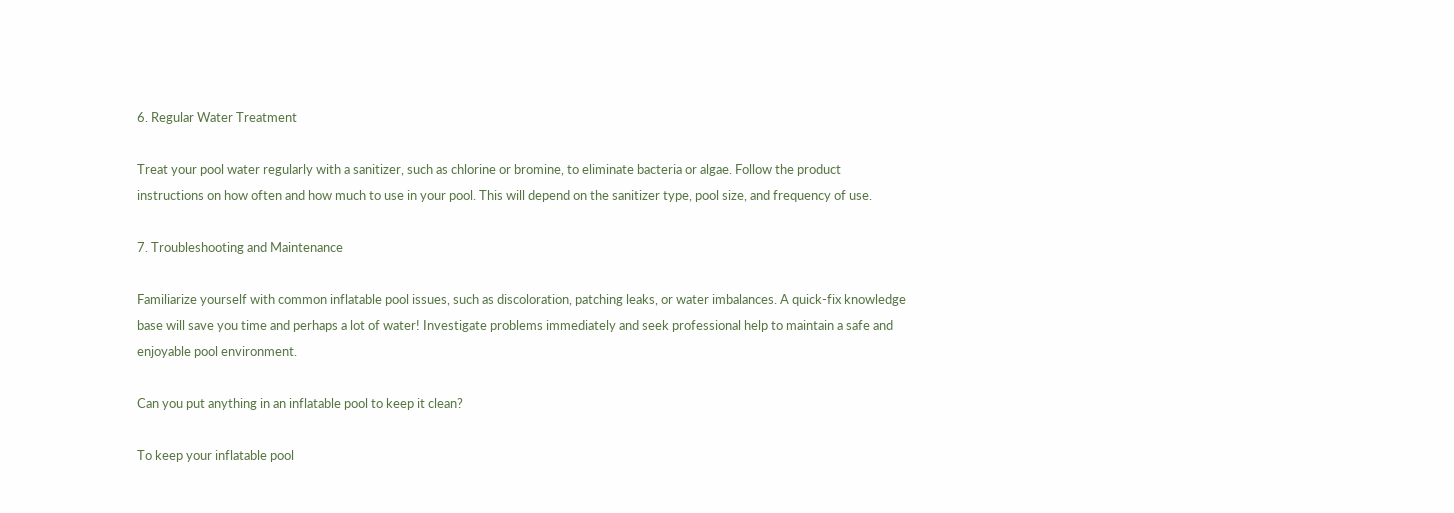6. Regular Water Treatment

Treat your pool water regularly with a sanitizer, such as chlorine or bromine, to eliminate bacteria or algae. Follow the product instructions on how often and how much to use in your pool. This will depend on the sanitizer type, pool size, and frequency of use.

7. Troubleshooting and Maintenance

Familiarize yourself with common inflatable pool issues, such as discoloration, patching leaks, or water imbalances. A quick-fix knowledge base will save you time and perhaps a lot of water! Investigate problems immediately and seek professional help to maintain a safe and enjoyable pool environment.

Can you put anything in an inflatable pool to keep it clean?

To keep your inflatable pool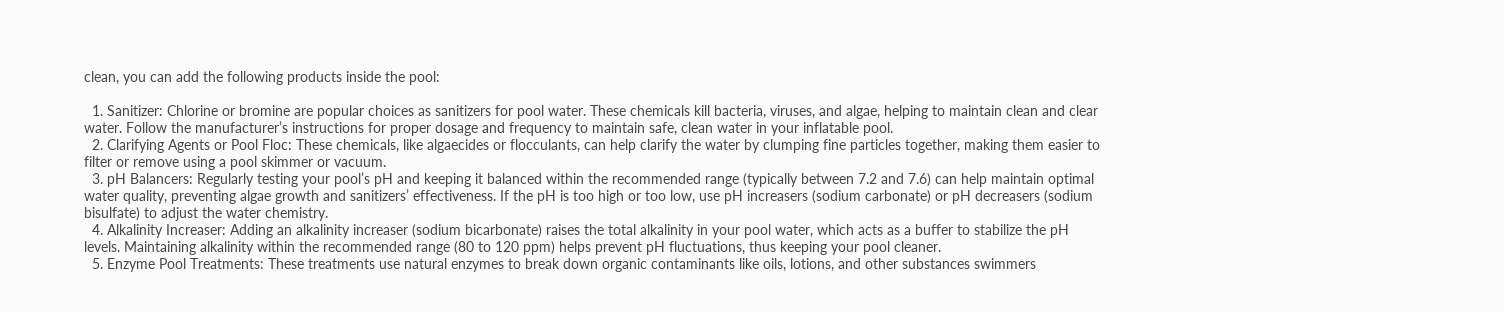clean, you can add the following products inside the pool:

  1. Sanitizer: Chlorine or bromine are popular choices as sanitizers for pool water. These chemicals kill bacteria, viruses, and algae, helping to maintain clean and clear water. Follow the manufacturer’s instructions for proper dosage and frequency to maintain safe, clean water in your inflatable pool.
  2. Clarifying Agents or Pool Floc: These chemicals, like algaecides or flocculants, can help clarify the water by clumping fine particles together, making them easier to filter or remove using a pool skimmer or vacuum.
  3. pH Balancers: Regularly testing your pool’s pH and keeping it balanced within the recommended range (typically between 7.2 and 7.6) can help maintain optimal water quality, preventing algae growth and sanitizers’ effectiveness. If the pH is too high or too low, use pH increasers (sodium carbonate) or pH decreasers (sodium bisulfate) to adjust the water chemistry.
  4. Alkalinity Increaser: Adding an alkalinity increaser (sodium bicarbonate) raises the total alkalinity in your pool water, which acts as a buffer to stabilize the pH levels. Maintaining alkalinity within the recommended range (80 to 120 ppm) helps prevent pH fluctuations, thus keeping your pool cleaner.
  5. Enzyme Pool Treatments: These treatments use natural enzymes to break down organic contaminants like oils, lotions, and other substances swimmers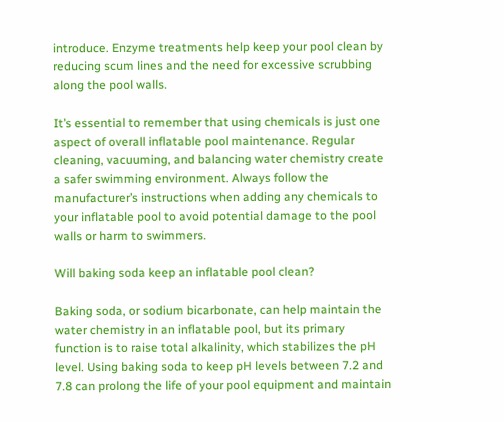introduce. Enzyme treatments help keep your pool clean by reducing scum lines and the need for excessive scrubbing along the pool walls.

It’s essential to remember that using chemicals is just one aspect of overall inflatable pool maintenance. Regular cleaning, vacuuming, and balancing water chemistry create a safer swimming environment. Always follow the manufacturer’s instructions when adding any chemicals to your inflatable pool to avoid potential damage to the pool walls or harm to swimmers.

Will baking soda keep an inflatable pool clean?

Baking soda, or sodium bicarbonate, can help maintain the water chemistry in an inflatable pool, but its primary function is to raise total alkalinity, which stabilizes the pH level. Using baking soda to keep pH levels between 7.2 and 7.8 can prolong the life of your pool equipment and maintain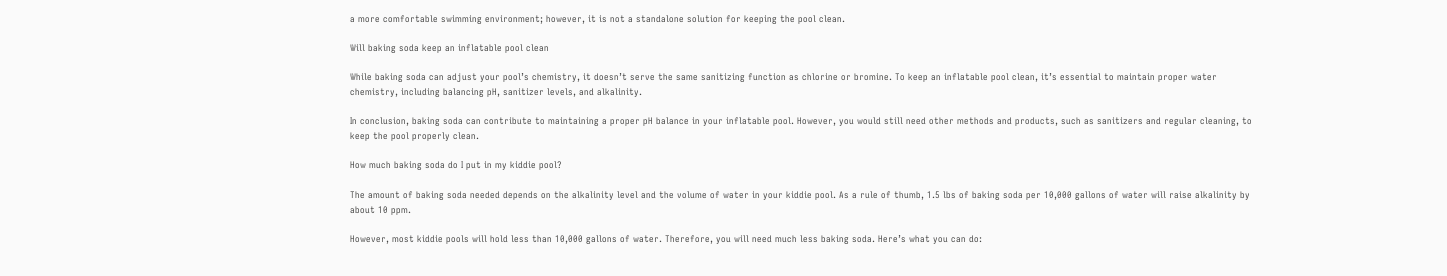a more comfortable swimming environment; however, it is not a standalone solution for keeping the pool clean.

Will baking soda keep an inflatable pool clean

While baking soda can adjust your pool’s chemistry, it doesn’t serve the same sanitizing function as chlorine or bromine. To keep an inflatable pool clean, it’s essential to maintain proper water chemistry, including balancing pH, sanitizer levels, and alkalinity.

In conclusion, baking soda can contribute to maintaining a proper pH balance in your inflatable pool. However, you would still need other methods and products, such as sanitizers and regular cleaning, to keep the pool properly clean.

How much baking soda do I put in my kiddie pool?

The amount of baking soda needed depends on the alkalinity level and the volume of water in your kiddie pool. As a rule of thumb, 1.5 lbs of baking soda per 10,000 gallons of water will raise alkalinity by about 10 ppm.

However, most kiddie pools will hold less than 10,000 gallons of water. Therefore, you will need much less baking soda. Here’s what you can do: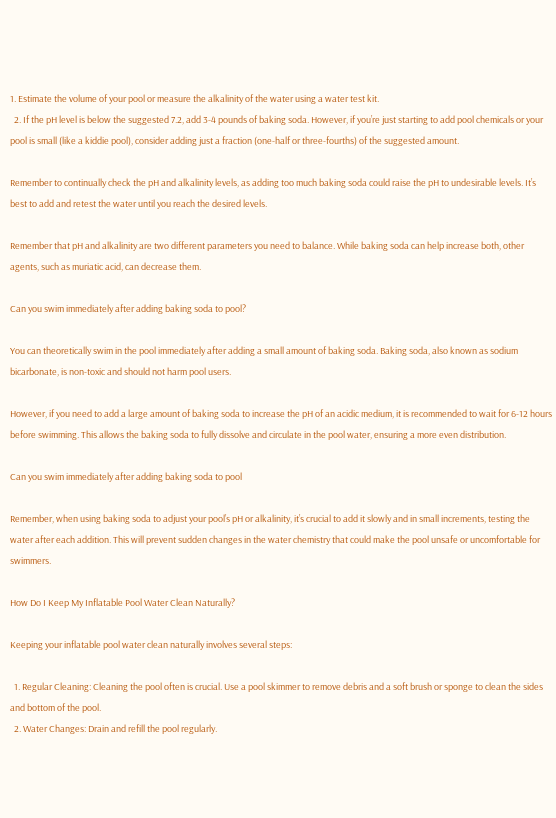1. Estimate the volume of your pool or measure the alkalinity of the water using a water test kit.
  2. If the pH level is below the suggested 7.2, add 3-4 pounds of baking soda. However, if you’re just starting to add pool chemicals or your pool is small (like a kiddie pool), consider adding just a fraction (one-half or three-fourths) of the suggested amount.

Remember to continually check the pH and alkalinity levels, as adding too much baking soda could raise the pH to undesirable levels. It’s best to add and retest the water until you reach the desired levels.

Remember that pH and alkalinity are two different parameters you need to balance. While baking soda can help increase both, other agents, such as muriatic acid, can decrease them.

Can you swim immediately after adding baking soda to pool?

You can theoretically swim in the pool immediately after adding a small amount of baking soda. Baking soda, also known as sodium bicarbonate, is non-toxic and should not harm pool users.

However, if you need to add a large amount of baking soda to increase the pH of an acidic medium, it is recommended to wait for 6-12 hours before swimming. This allows the baking soda to fully dissolve and circulate in the pool water, ensuring a more even distribution.

Can you swim immediately after adding baking soda to pool

Remember, when using baking soda to adjust your pool’s pH or alkalinity, it’s crucial to add it slowly and in small increments, testing the water after each addition. This will prevent sudden changes in the water chemistry that could make the pool unsafe or uncomfortable for swimmers.

How Do I Keep My Inflatable Pool Water Clean Naturally?

Keeping your inflatable pool water clean naturally involves several steps:

  1. Regular Cleaning: Cleaning the pool often is crucial. Use a pool skimmer to remove debris and a soft brush or sponge to clean the sides and bottom of the pool.
  2. Water Changes: Drain and refill the pool regularly.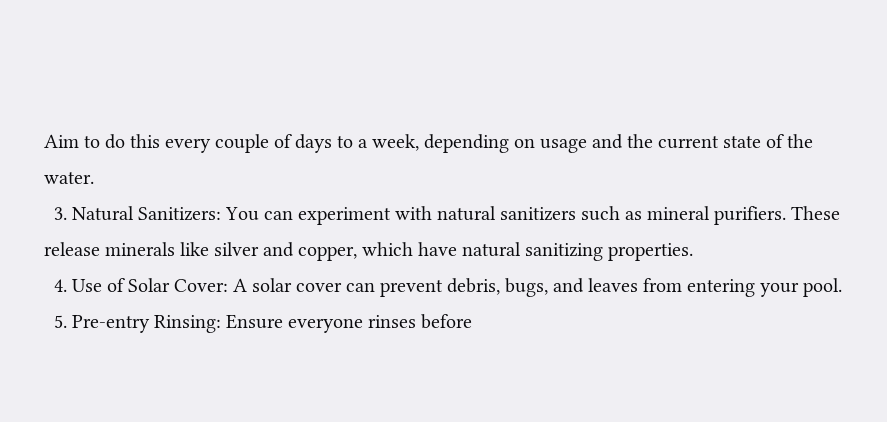Aim to do this every couple of days to a week, depending on usage and the current state of the water.
  3. Natural Sanitizers: You can experiment with natural sanitizers such as mineral purifiers. These release minerals like silver and copper, which have natural sanitizing properties.
  4. Use of Solar Cover: A solar cover can prevent debris, bugs, and leaves from entering your pool.
  5. Pre-entry Rinsing: Ensure everyone rinses before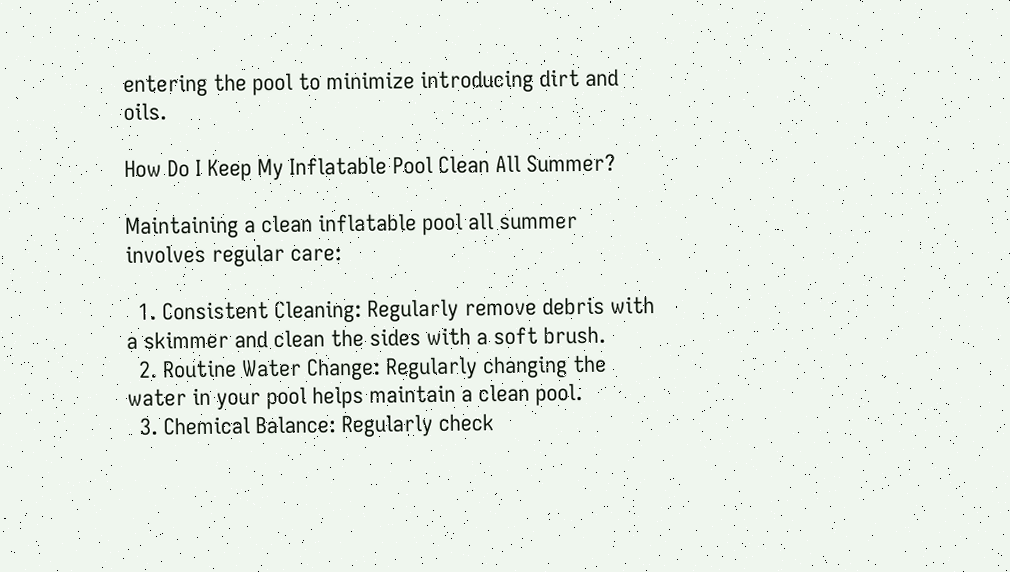entering the pool to minimize introducing dirt and oils.

How Do I Keep My Inflatable Pool Clean All Summer?

Maintaining a clean inflatable pool all summer involves regular care:

  1. Consistent Cleaning: Regularly remove debris with a skimmer and clean the sides with a soft brush.
  2. Routine Water Change: Regularly changing the water in your pool helps maintain a clean pool.
  3. Chemical Balance: Regularly check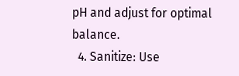pH and adjust for optimal balance.
  4. Sanitize: Use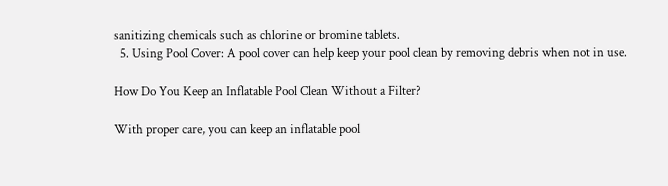sanitizing chemicals such as chlorine or bromine tablets.
  5. Using Pool Cover: A pool cover can help keep your pool clean by removing debris when not in use.

How Do You Keep an Inflatable Pool Clean Without a Filter?

With proper care, you can keep an inflatable pool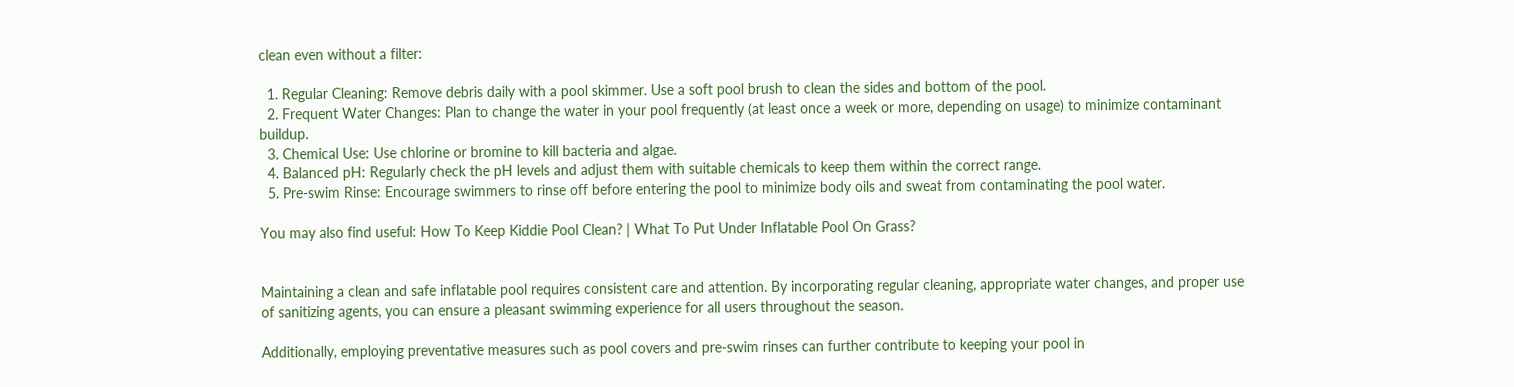clean even without a filter:

  1. Regular Cleaning: Remove debris daily with a pool skimmer. Use a soft pool brush to clean the sides and bottom of the pool.
  2. Frequent Water Changes: Plan to change the water in your pool frequently (at least once a week or more, depending on usage) to minimize contaminant buildup.
  3. Chemical Use: Use chlorine or bromine to kill bacteria and algae.
  4. Balanced pH: Regularly check the pH levels and adjust them with suitable chemicals to keep them within the correct range.
  5. Pre-swim Rinse: Encourage swimmers to rinse off before entering the pool to minimize body oils and sweat from contaminating the pool water.

You may also find useful: How To Keep Kiddie Pool Clean? | What To Put Under Inflatable Pool On Grass?


Maintaining a clean and safe inflatable pool requires consistent care and attention. By incorporating regular cleaning, appropriate water changes, and proper use of sanitizing agents, you can ensure a pleasant swimming experience for all users throughout the season.

Additionally, employing preventative measures such as pool covers and pre-swim rinses can further contribute to keeping your pool in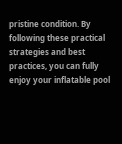pristine condition. By following these practical strategies and best practices, you can fully enjoy your inflatable pool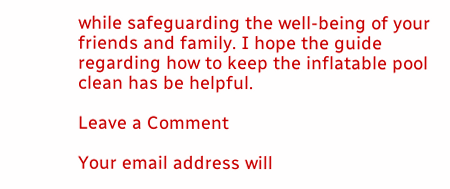while safeguarding the well-being of your friends and family. I hope the guide regarding how to keep the inflatable pool clean has be helpful.

Leave a Comment

Your email address will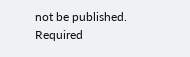not be published. Required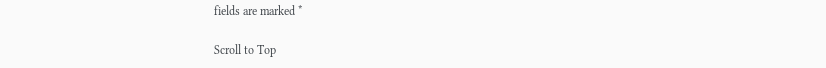fields are marked *

Scroll to Top